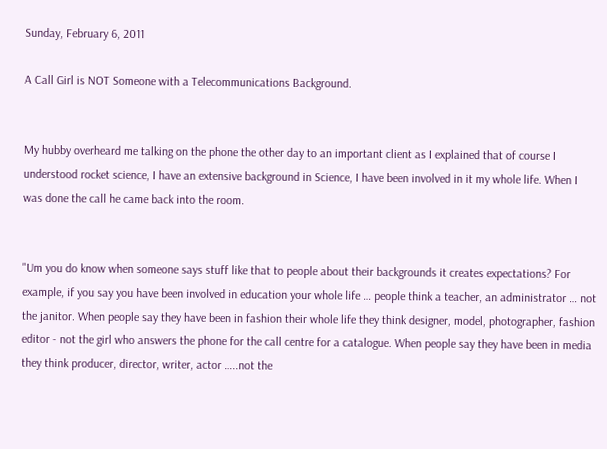Sunday, February 6, 2011

A Call Girl is NOT Someone with a Telecommunications Background.


My hubby overheard me talking on the phone the other day to an important client as I explained that of course I understood rocket science, I have an extensive background in Science, I have been involved in it my whole life. When I was done the call he came back into the room.


"Um you do know when someone says stuff like that to people about their backgrounds it creates expectations? For example, if you say you have been involved in education your whole life … people think a teacher, an administrator … not the janitor. When people say they have been in fashion their whole life they think designer, model, photographer, fashion editor - not the girl who answers the phone for the call centre for a catalogue. When people say they have been in media they think producer, director, writer, actor …..not the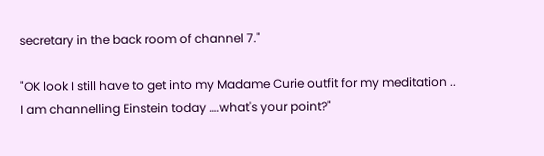secretary in the back room of channel 7."

"OK look I still have to get into my Madame Curie outfit for my meditation .. I am channelling Einstein today ….what's your point?"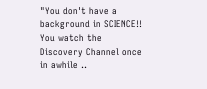"You don't have a background in SCIENCE!! You watch the Discovery Channel once in awhile ..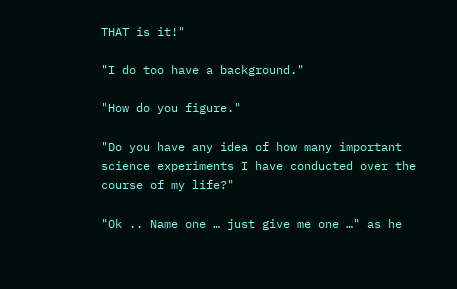THAT is it!"

"I do too have a background."

"How do you figure."

"Do you have any idea of how many important science experiments I have conducted over the course of my life?"

"Ok .. Name one … just give me one …" as he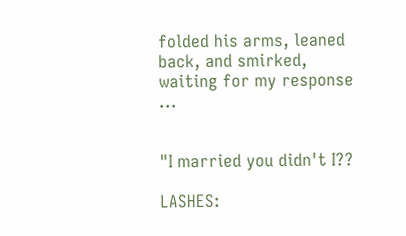folded his arms, leaned back, and smirked, waiting for my response ...


"I married you didn't I??

LASHES: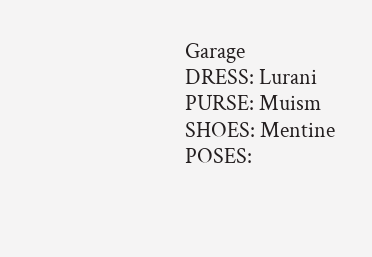Garage
DRESS: Lurani
PURSE: Muism
SHOES: Mentine
POSES: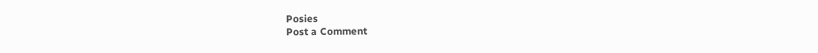Posies
Post a Comment